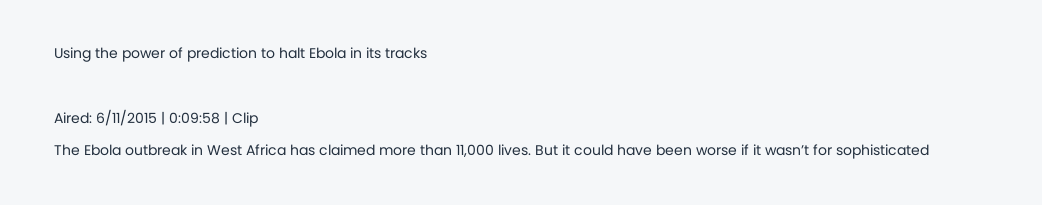Using the power of prediction to halt Ebola in its tracks

Aired: 6/11/2015 | 0:09:58 | Clip
The Ebola outbreak in West Africa has claimed more than 11,000 lives. But it could have been worse if it wasn’t for sophisticated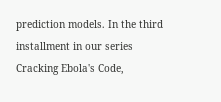prediction models. In the third installment in our series Cracking Ebola's Code,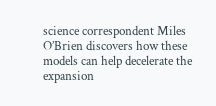science correspondent Miles O’Brien discovers how these models can help decelerate the expansion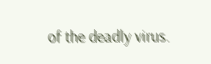of the deadly virus.